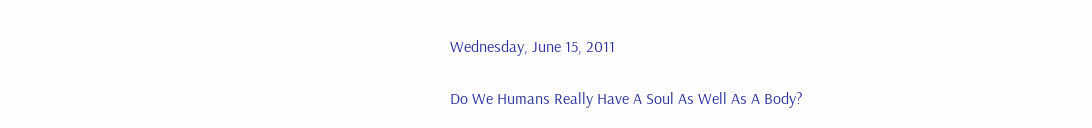Wednesday, June 15, 2011

Do We Humans Really Have A Soul As Well As A Body?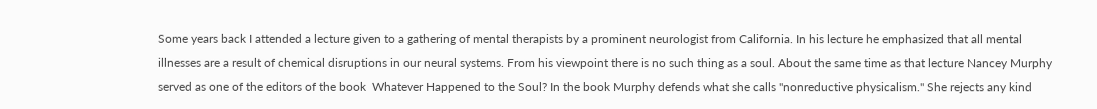Some years back I attended a lecture given to a gathering of mental therapists by a prominent neurologist from California. In his lecture he emphasized that all mental illnesses are a result of chemical disruptions in our neural systems. From his viewpoint there is no such thing as a soul. About the same time as that lecture Nancey Murphy served as one of the editors of the book  Whatever Happened to the Soul? In the book Murphy defends what she calls "nonreductive physicalism." She rejects any kind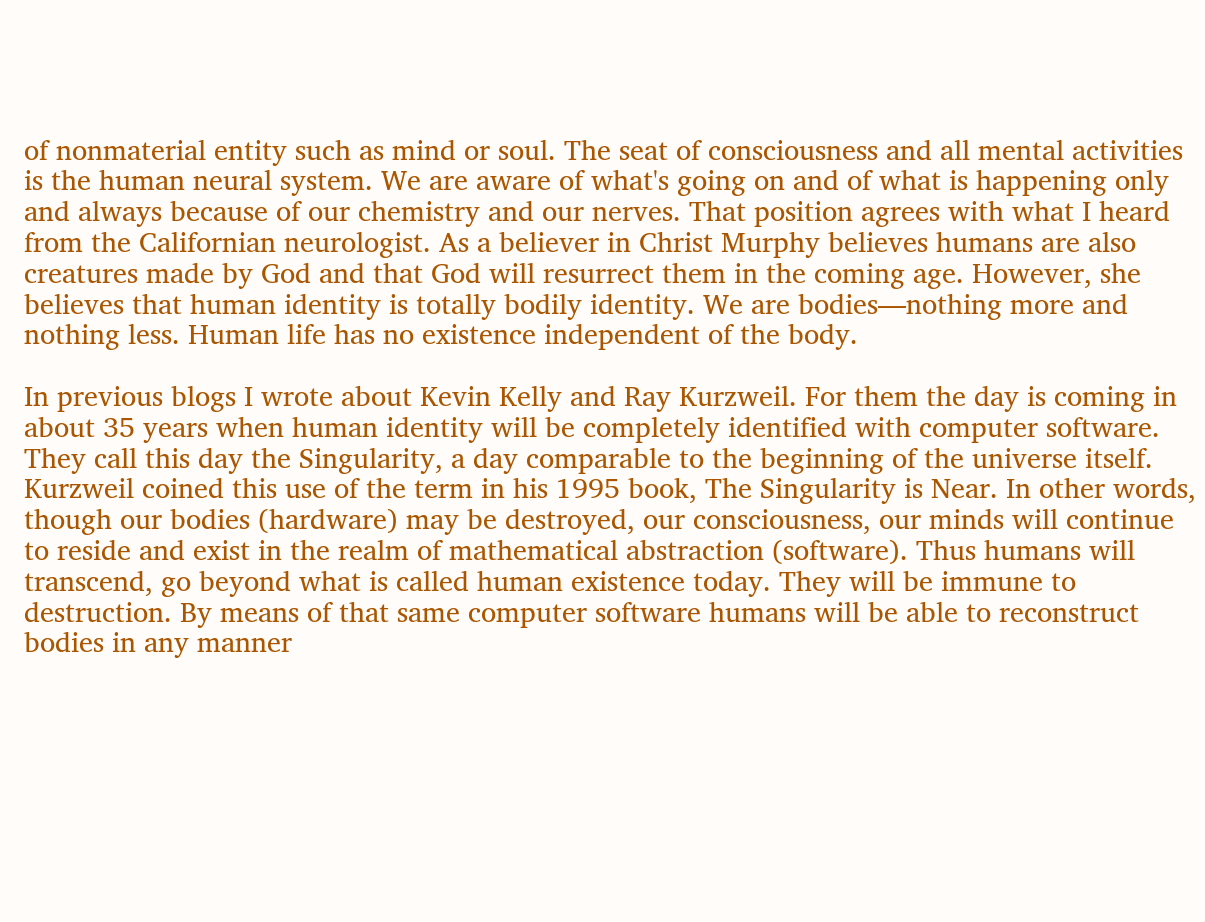of nonmaterial entity such as mind or soul. The seat of consciousness and all mental activities is the human neural system. We are aware of what's going on and of what is happening only and always because of our chemistry and our nerves. That position agrees with what I heard from the Californian neurologist. As a believer in Christ Murphy believes humans are also creatures made by God and that God will resurrect them in the coming age. However, she believes that human identity is totally bodily identity. We are bodies—nothing more and nothing less. Human life has no existence independent of the body.

In previous blogs I wrote about Kevin Kelly and Ray Kurzweil. For them the day is coming in about 35 years when human identity will be completely identified with computer software. They call this day the Singularity, a day comparable to the beginning of the universe itself. Kurzweil coined this use of the term in his 1995 book, The Singularity is Near. In other words, though our bodies (hardware) may be destroyed, our consciousness, our minds will continue to reside and exist in the realm of mathematical abstraction (software). Thus humans will transcend, go beyond what is called human existence today. They will be immune to destruction. By means of that same computer software humans will be able to reconstruct bodies in any manner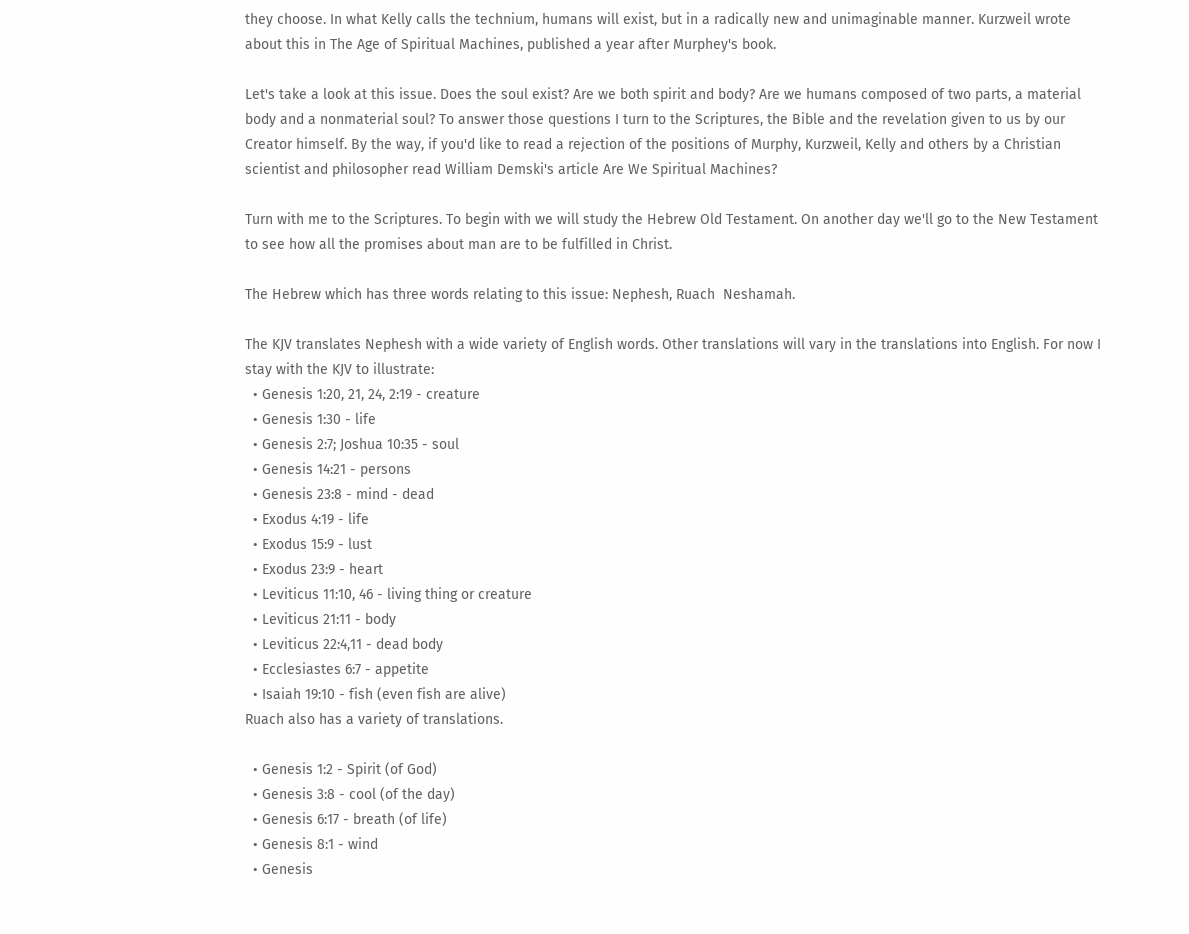they choose. In what Kelly calls the technium, humans will exist, but in a radically new and unimaginable manner. Kurzweil wrote about this in The Age of Spiritual Machines, published a year after Murphey's book.

Let's take a look at this issue. Does the soul exist? Are we both spirit and body? Are we humans composed of two parts, a material body and a nonmaterial soul? To answer those questions I turn to the Scriptures, the Bible and the revelation given to us by our Creator himself. By the way, if you'd like to read a rejection of the positions of Murphy, Kurzweil, Kelly and others by a Christian scientist and philosopher read William Demski's article Are We Spiritual Machines?

Turn with me to the Scriptures. To begin with we will study the Hebrew Old Testament. On another day we'll go to the New Testament to see how all the promises about man are to be fulfilled in Christ.

The Hebrew which has three words relating to this issue: Nephesh, Ruach  Neshamah.

The KJV translates Nephesh with a wide variety of English words. Other translations will vary in the translations into English. For now I stay with the KJV to illustrate:
  • Genesis 1:20, 21, 24, 2:19 - creature
  • Genesis 1:30 - life
  • Genesis 2:7; Joshua 10:35 - soul
  • Genesis 14:21 - persons
  • Genesis 23:8 - mind - dead
  • Exodus 4:19 - life
  • Exodus 15:9 - lust
  • Exodus 23:9 - heart
  • Leviticus 11:10, 46 - living thing or creature
  • Leviticus 21:11 - body
  • Leviticus 22:4,11 - dead body
  • Ecclesiastes 6:7 - appetite
  • Isaiah 19:10 - fish (even fish are alive)
Ruach also has a variety of translations.

  • Genesis 1:2 - Spirit (of God)
  • Genesis 3:8 - cool (of the day)
  • Genesis 6:17 - breath (of life)
  • Genesis 8:1 - wind
  • Genesis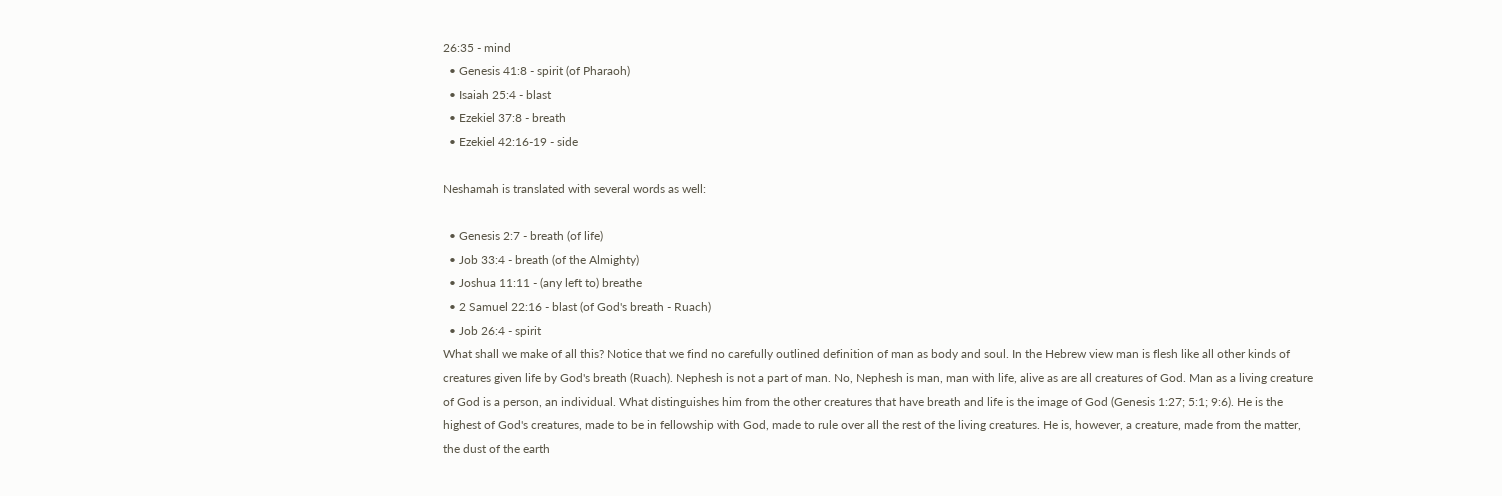26:35 - mind
  • Genesis 41:8 - spirit (of Pharaoh)
  • Isaiah 25:4 - blast
  • Ezekiel 37:8 - breath
  • Ezekiel 42:16-19 - side

Neshamah is translated with several words as well:

  • Genesis 2:7 - breath (of life)
  • Job 33:4 - breath (of the Almighty)
  • Joshua 11:11 - (any left to) breathe
  • 2 Samuel 22:16 - blast (of God's breath - Ruach)
  • Job 26:4 - spirit
What shall we make of all this? Notice that we find no carefully outlined definition of man as body and soul. In the Hebrew view man is flesh like all other kinds of creatures given life by God's breath (Ruach). Nephesh is not a part of man. No, Nephesh is man, man with life, alive as are all creatures of God. Man as a living creature of God is a person, an individual. What distinguishes him from the other creatures that have breath and life is the image of God (Genesis 1:27; 5:1; 9:6). He is the highest of God's creatures, made to be in fellowship with God, made to rule over all the rest of the living creatures. He is, however, a creature, made from the matter, the dust of the earth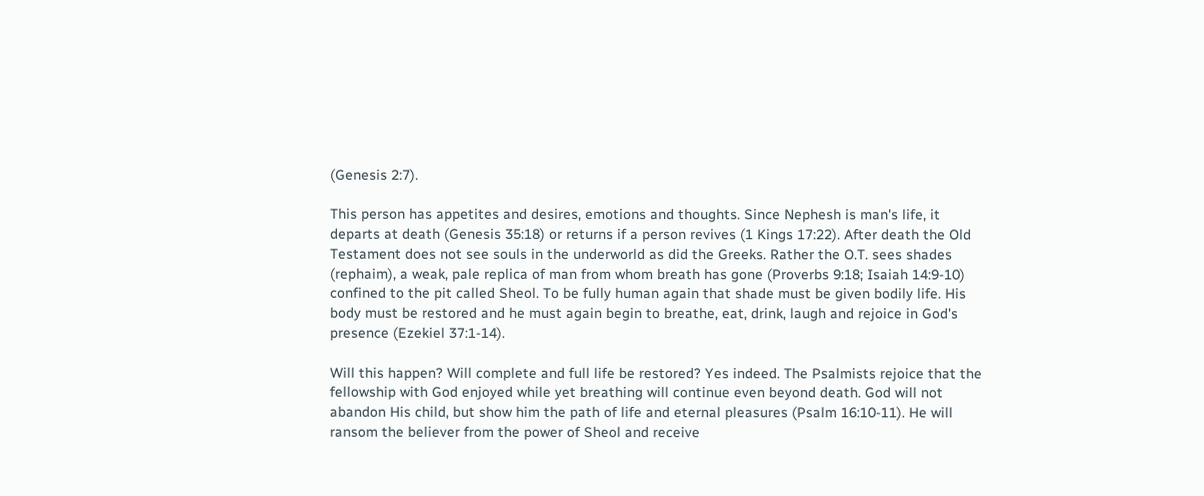(Genesis 2:7).

This person has appetites and desires, emotions and thoughts. Since Nephesh is man's life, it departs at death (Genesis 35:18) or returns if a person revives (1 Kings 17:22). After death the Old Testament does not see souls in the underworld as did the Greeks. Rather the O.T. sees shades (rephaim), a weak, pale replica of man from whom breath has gone (Proverbs 9:18; Isaiah 14:9-10) confined to the pit called Sheol. To be fully human again that shade must be given bodily life. His body must be restored and he must again begin to breathe, eat, drink, laugh and rejoice in God's presence (Ezekiel 37:1-14).

Will this happen? Will complete and full life be restored? Yes indeed. The Psalmists rejoice that the fellowship with God enjoyed while yet breathing will continue even beyond death. God will not abandon His child, but show him the path of life and eternal pleasures (Psalm 16:10-11). He will ransom the believer from the power of Sheol and receive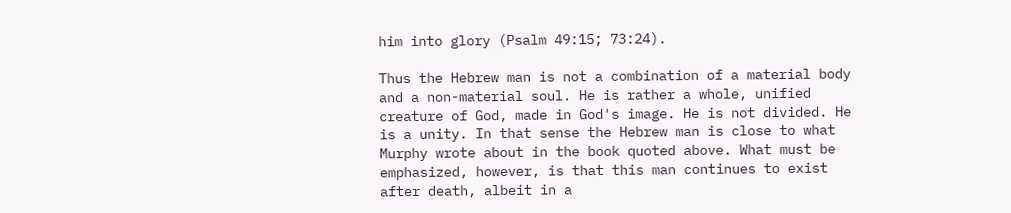him into glory (Psalm 49:15; 73:24).

Thus the Hebrew man is not a combination of a material body and a non-material soul. He is rather a whole, unified creature of God, made in God's image. He is not divided. He is a unity. In that sense the Hebrew man is close to what Murphy wrote about in the book quoted above. What must be emphasized, however, is that this man continues to exist after death, albeit in a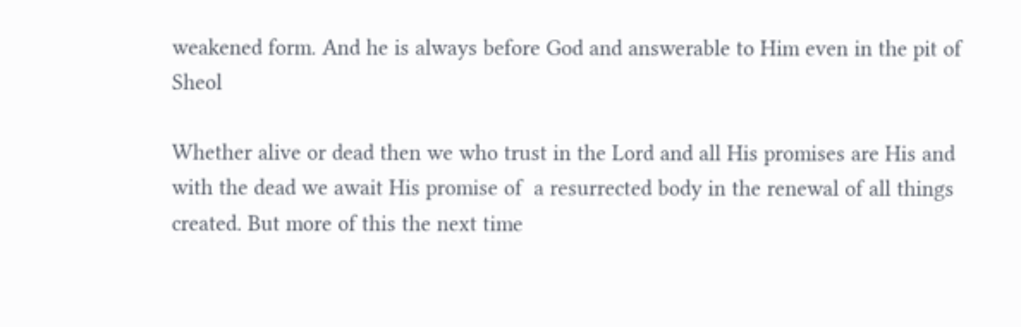weakened form. And he is always before God and answerable to Him even in the pit of Sheol

Whether alive or dead then we who trust in the Lord and all His promises are His and with the dead we await His promise of  a resurrected body in the renewal of all things created. But more of this the next time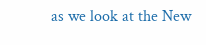as we look at the New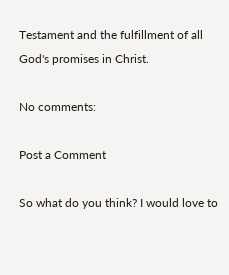Testament and the fulfillment of all God's promises in Christ.

No comments:

Post a Comment

So what do you think? I would love to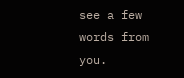see a few words from you.